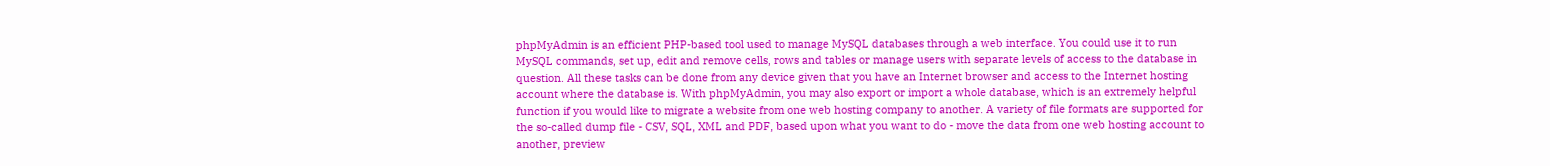phpMyAdmin is an efficient PHP-based tool used to manage MySQL databases through a web interface. You could use it to run MySQL commands, set up, edit and remove cells, rows and tables or manage users with separate levels of access to the database in question. All these tasks can be done from any device given that you have an Internet browser and access to the Internet hosting account where the database is. With phpMyAdmin, you may also export or import a whole database, which is an extremely helpful function if you would like to migrate a website from one web hosting company to another. A variety of file formats are supported for the so-called dump file - CSV, SQL, XML and PDF, based upon what you want to do - move the data from one web hosting account to another, preview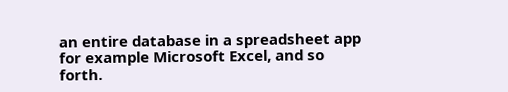an entire database in a spreadsheet app for example Microsoft Excel, and so forth.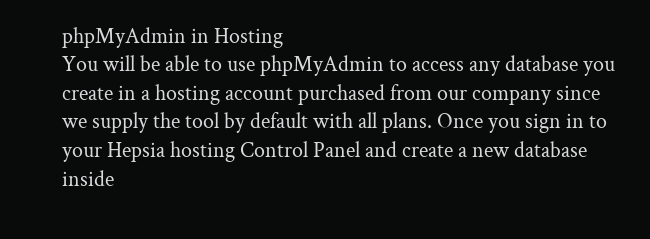phpMyAdmin in Hosting
You will be able to use phpMyAdmin to access any database you create in a hosting account purchased from our company since we supply the tool by default with all plans. Once you sign in to your Hepsia hosting Control Panel and create a new database inside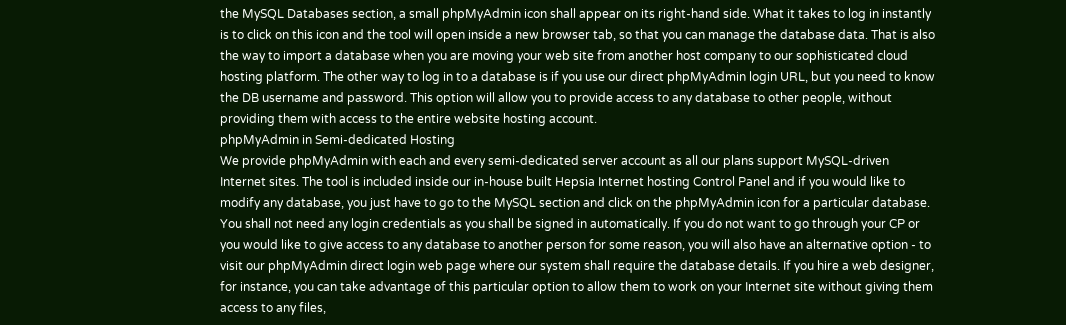the MySQL Databases section, a small phpMyAdmin icon shall appear on its right-hand side. What it takes to log in instantly is to click on this icon and the tool will open inside a new browser tab, so that you can manage the database data. That is also the way to import a database when you are moving your web site from another host company to our sophisticated cloud hosting platform. The other way to log in to a database is if you use our direct phpMyAdmin login URL, but you need to know the DB username and password. This option will allow you to provide access to any database to other people, without providing them with access to the entire website hosting account.
phpMyAdmin in Semi-dedicated Hosting
We provide phpMyAdmin with each and every semi-dedicated server account as all our plans support MySQL-driven Internet sites. The tool is included inside our in-house built Hepsia Internet hosting Control Panel and if you would like to modify any database, you just have to go to the MySQL section and click on the phpMyAdmin icon for a particular database. You shall not need any login credentials as you shall be signed in automatically. If you do not want to go through your CP or you would like to give access to any database to another person for some reason, you will also have an alternative option - to visit our phpMyAdmin direct login web page where our system shall require the database details. If you hire a web designer, for instance, you can take advantage of this particular option to allow them to work on your Internet site without giving them access to any files,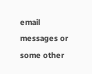email messages or some other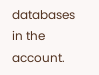databases in the account.